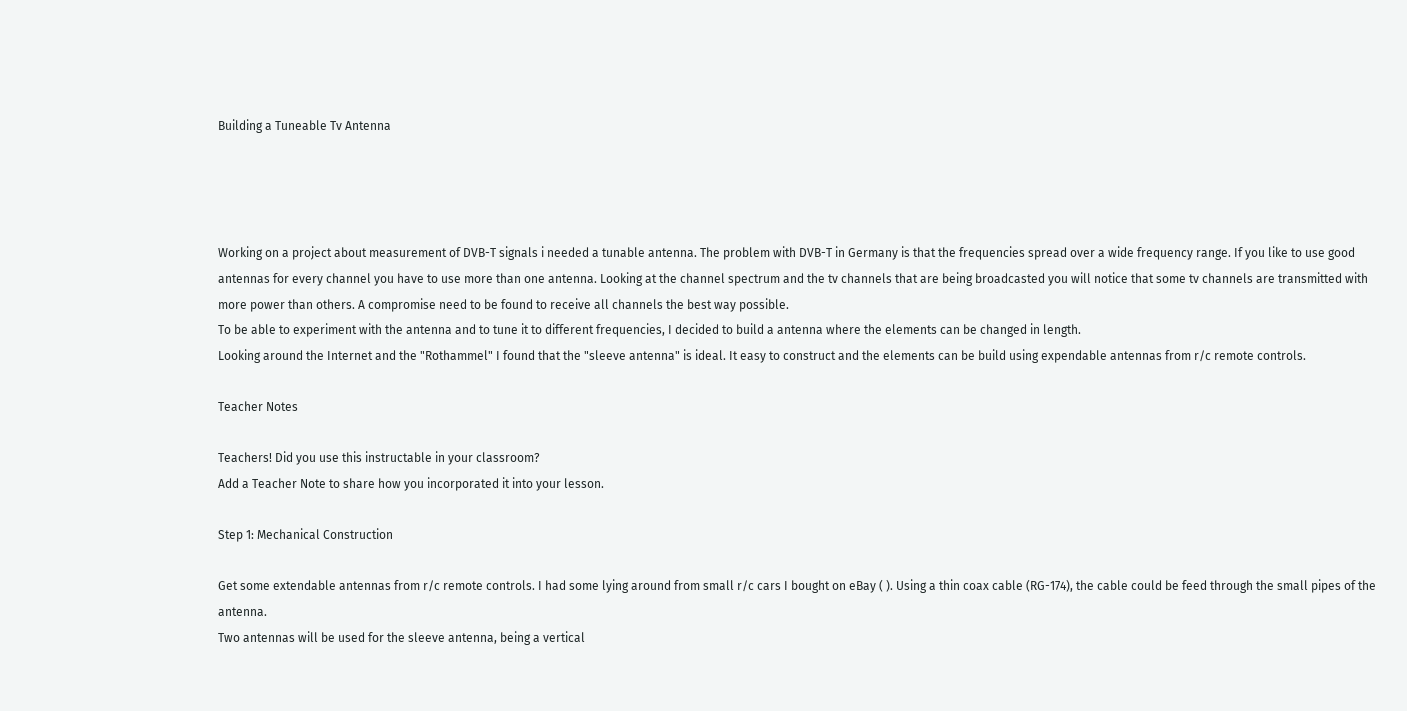Building a Tuneable Tv Antenna




Working on a project about measurement of DVB-T signals i needed a tunable antenna. The problem with DVB-T in Germany is that the frequencies spread over a wide frequency range. If you like to use good antennas for every channel you have to use more than one antenna. Looking at the channel spectrum and the tv channels that are being broadcasted you will notice that some tv channels are transmitted with more power than others. A compromise need to be found to receive all channels the best way possible.
To be able to experiment with the antenna and to tune it to different frequencies, I decided to build a antenna where the elements can be changed in length.
Looking around the Internet and the "Rothammel" I found that the "sleeve antenna" is ideal. It easy to construct and the elements can be build using expendable antennas from r/c remote controls.

Teacher Notes

Teachers! Did you use this instructable in your classroom?
Add a Teacher Note to share how you incorporated it into your lesson.

Step 1: Mechanical Construction

Get some extendable antennas from r/c remote controls. I had some lying around from small r/c cars I bought on eBay ( ). Using a thin coax cable (RG-174), the cable could be feed through the small pipes of the antenna.
Two antennas will be used for the sleeve antenna, being a vertical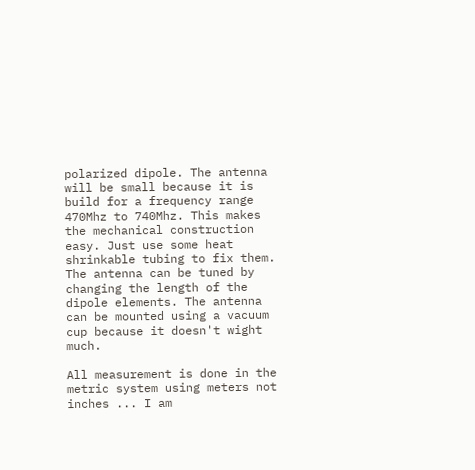polarized dipole. The antenna will be small because it is build for a frequency range 470Mhz to 740Mhz. This makes the mechanical construction easy. Just use some heat shrinkable tubing to fix them.
The antenna can be tuned by changing the length of the dipole elements. The antenna can be mounted using a vacuum cup because it doesn't wight much.

All measurement is done in the metric system using meters not inches ... I am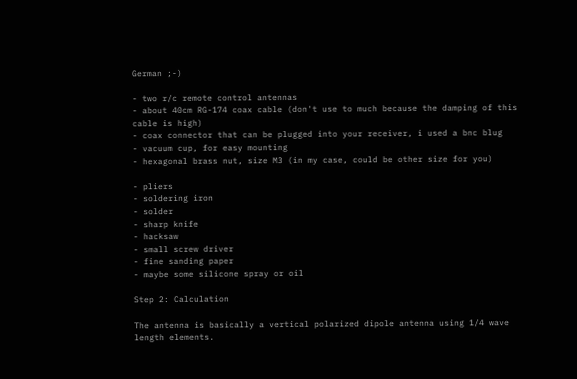German ;-)

- two r/c remote control antennas
- about 40cm RG-174 coax cable (don't use to much because the damping of this cable is high)
- coax connector that can be plugged into your receiver, i used a bnc blug
- vacuum cup, for easy mounting
- hexagonal brass nut, size M3 (in my case, could be other size for you)

- pliers
- soldering iron
- solder
- sharp knife
- hacksaw
- small screw driver
- fine sanding paper
- maybe some silicone spray or oil

Step 2: Calculation

The antenna is basically a vertical polarized dipole antenna using 1/4 wave length elements.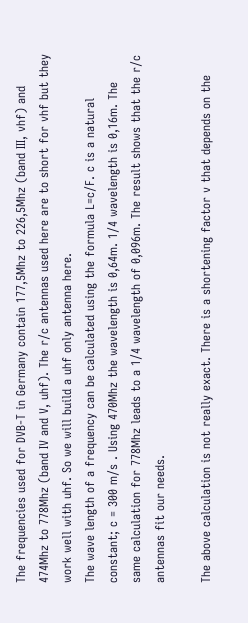The frequencies used for DVB-T in Germany contain 177,5Mhz to 226,5Mhz (band III, vhf) and 474Mhz to 778Mhz (band IV and V, uhf). The r/c antennas used here are to short for vhf but they work well with uhf. So we will build a uhf only antenna here.
The wave length of a frequency can be calculated using the formula L=c/F. c is a natural constant; c = 300 m/s . Using 470Mhz the wavelength is 0,64m. 1/4 wavelength is 0,16m. The same calculation for 778Mhz leads to a 1/4 wavelength of 0,096m. The result shows that the r/c antennas fit our needs.

The above calculation is not really exact. There is a shortening factor v that depends on the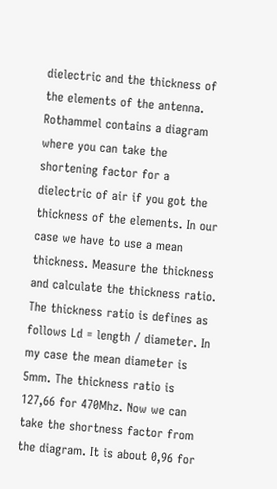dielectric and the thickness of the elements of the antenna. Rothammel contains a diagram where you can take the shortening factor for a dielectric of air if you got the thickness of the elements. In our case we have to use a mean thickness. Measure the thickness and calculate the thickness ratio. The thickness ratio is defines as follows Ld = length / diameter. In my case the mean diameter is 5mm. The thickness ratio is 127,66 for 470Mhz. Now we can take the shortness factor from the diagram. It is about 0,96 for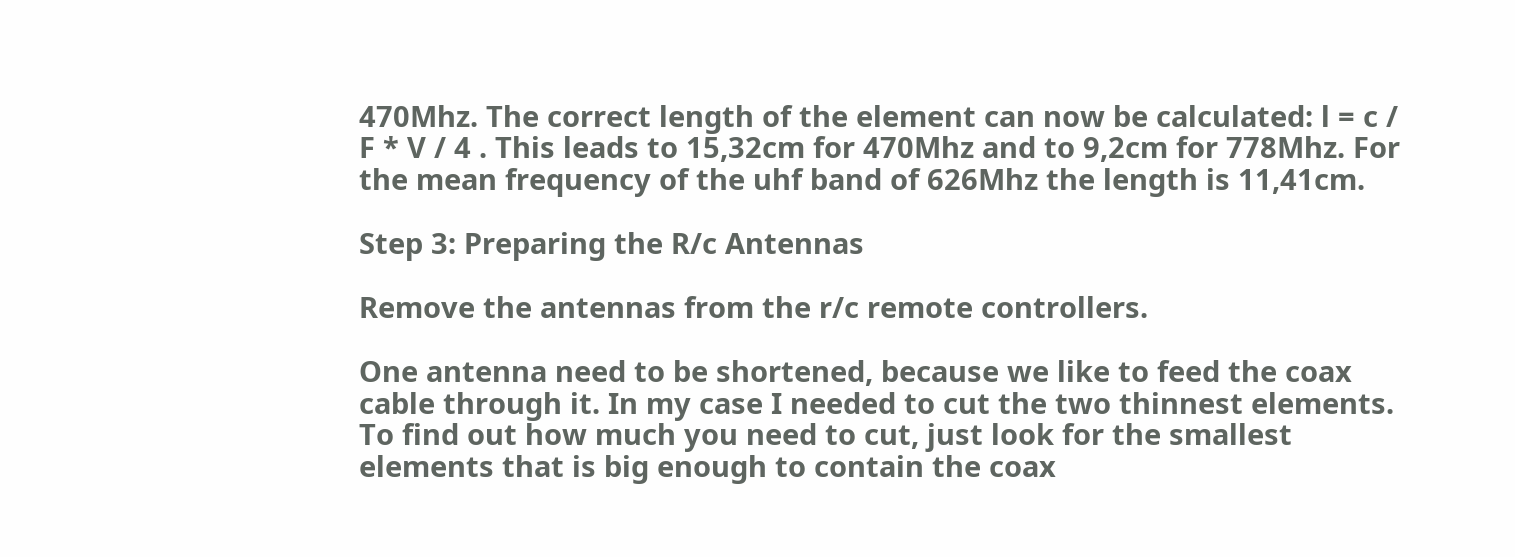470Mhz. The correct length of the element can now be calculated: l = c / F * V / 4 . This leads to 15,32cm for 470Mhz and to 9,2cm for 778Mhz. For the mean frequency of the uhf band of 626Mhz the length is 11,41cm.

Step 3: Preparing the R/c Antennas

Remove the antennas from the r/c remote controllers.

One antenna need to be shortened, because we like to feed the coax cable through it. In my case I needed to cut the two thinnest elements. To find out how much you need to cut, just look for the smallest elements that is big enough to contain the coax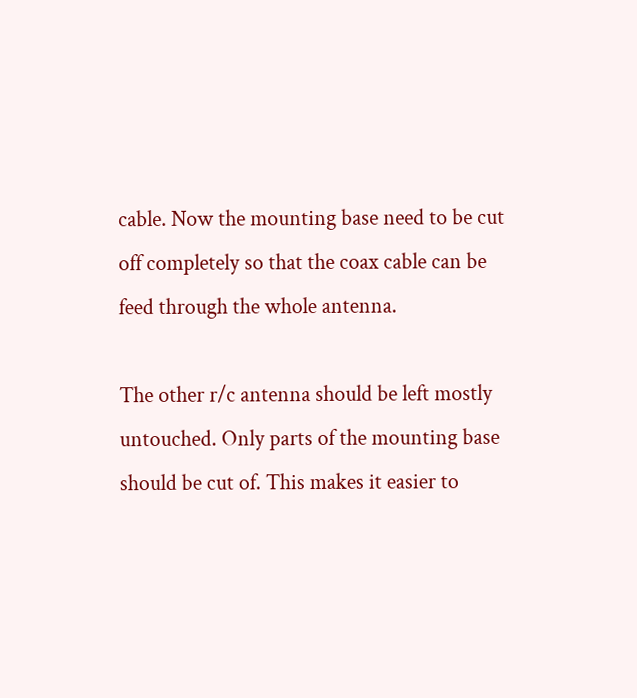cable. Now the mounting base need to be cut off completely so that the coax cable can be feed through the whole antenna.

The other r/c antenna should be left mostly untouched. Only parts of the mounting base should be cut of. This makes it easier to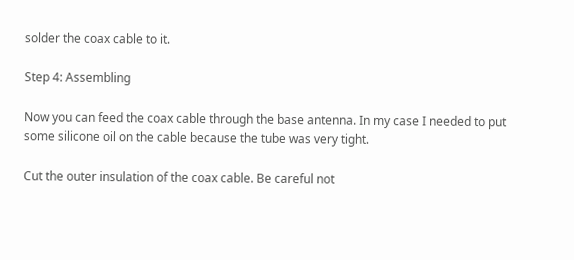solder the coax cable to it.

Step 4: Assembling

Now you can feed the coax cable through the base antenna. In my case I needed to put some silicone oil on the cable because the tube was very tight.

Cut the outer insulation of the coax cable. Be careful not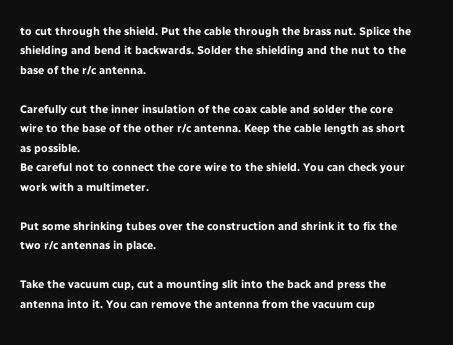to cut through the shield. Put the cable through the brass nut. Splice the shielding and bend it backwards. Solder the shielding and the nut to the base of the r/c antenna.

Carefully cut the inner insulation of the coax cable and solder the core wire to the base of the other r/c antenna. Keep the cable length as short as possible.
Be careful not to connect the core wire to the shield. You can check your work with a multimeter.

Put some shrinking tubes over the construction and shrink it to fix the two r/c antennas in place.

Take the vacuum cup, cut a mounting slit into the back and press the antenna into it. You can remove the antenna from the vacuum cup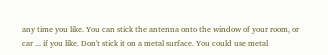any time you like. You can stick the antenna onto the window of your room, or car ... if you like. Don't stick it on a metal surface. You could use metal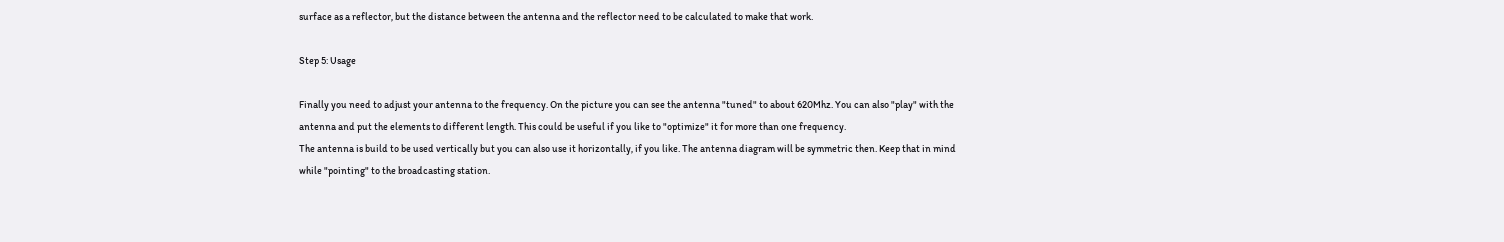surface as a reflector, but the distance between the antenna and the reflector need to be calculated to make that work.

Step 5: Usage

Finally you need to adjust your antenna to the frequency. On the picture you can see the antenna "tuned" to about 620Mhz. You can also "play" with the antenna and put the elements to different length. This could be useful if you like to "optimize" it for more than one frequency.
The antenna is build to be used vertically but you can also use it horizontally, if you like. The antenna diagram will be symmetric then. Keep that in mind while "pointing" to the broadcasting station.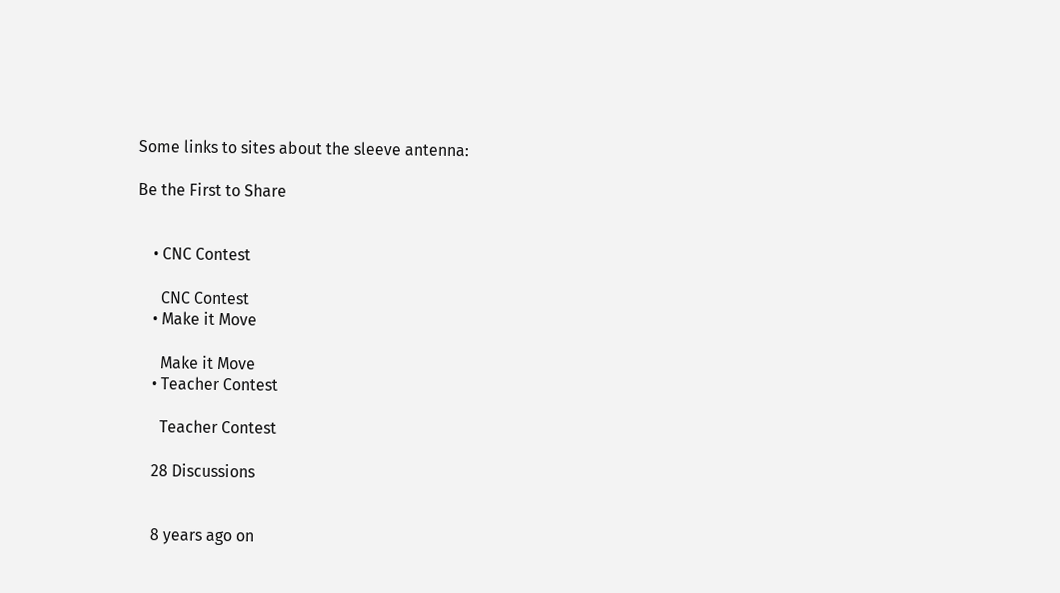Some links to sites about the sleeve antenna:

Be the First to Share


    • CNC Contest

      CNC Contest
    • Make it Move

      Make it Move
    • Teacher Contest

      Teacher Contest

    28 Discussions


    8 years ago on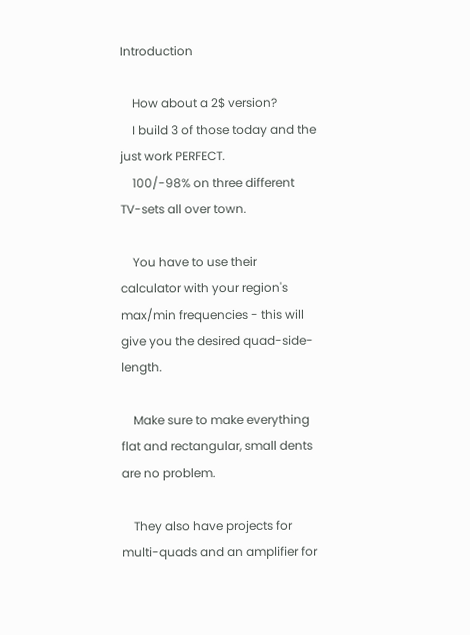Introduction

    How about a 2$ version?
    I build 3 of those today and the just work PERFECT.
    100/-98% on three different TV-sets all over town.

    You have to use their calculator with your region's max/min frequencies - this will give you the desired quad-side-length.

    Make sure to make everything flat and rectangular, small dents are no problem.

    They also have projects for multi-quads and an amplifier for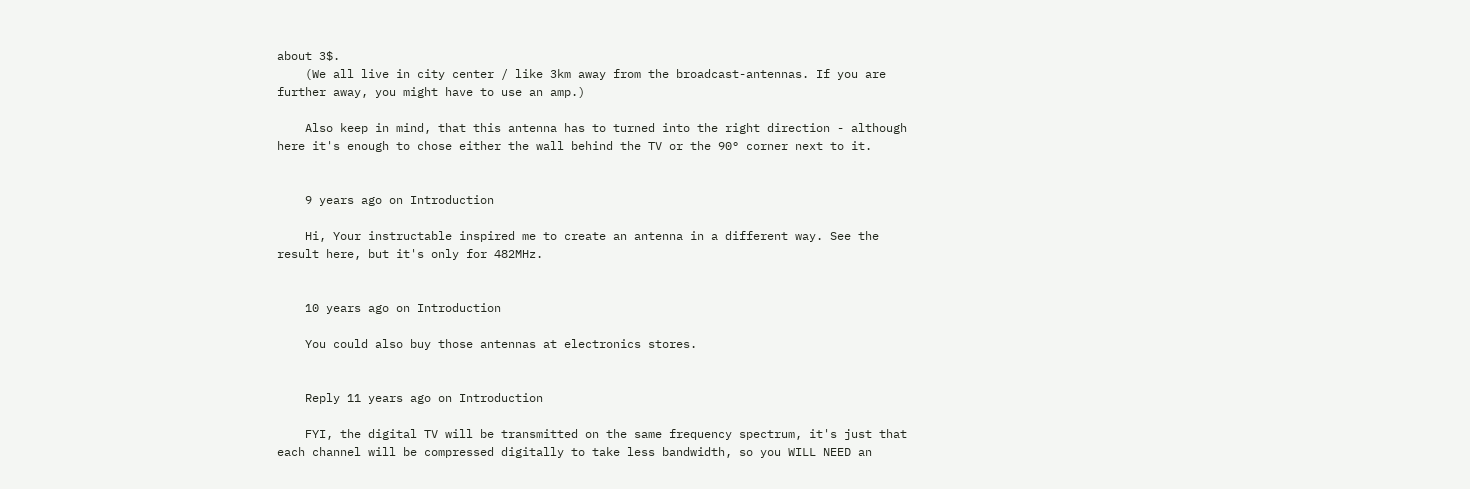about 3$.
    (We all live in city center / like 3km away from the broadcast-antennas. If you are further away, you might have to use an amp.)

    Also keep in mind, that this antenna has to turned into the right direction - although here it's enough to chose either the wall behind the TV or the 90° corner next to it.


    9 years ago on Introduction

    Hi, Your instructable inspired me to create an antenna in a different way. See the result here, but it's only for 482MHz.


    10 years ago on Introduction

    You could also buy those antennas at electronics stores.


    Reply 11 years ago on Introduction

    FYI, the digital TV will be transmitted on the same frequency spectrum, it's just that each channel will be compressed digitally to take less bandwidth, so you WILL NEED an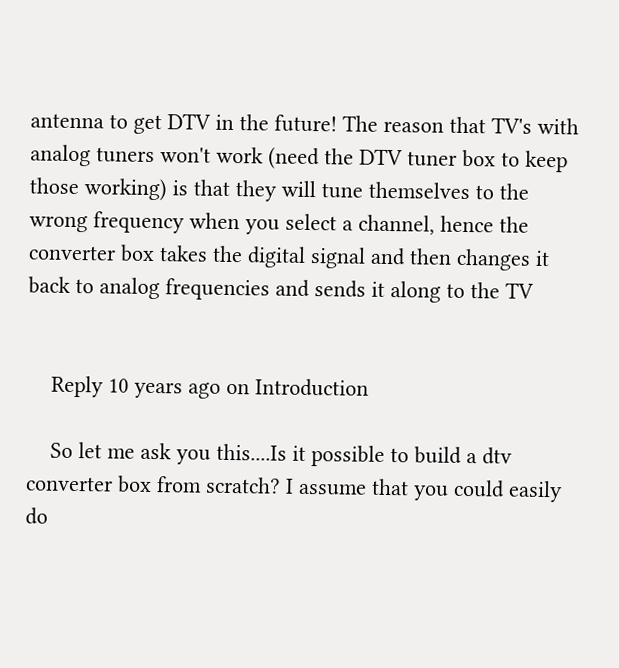antenna to get DTV in the future! The reason that TV's with analog tuners won't work (need the DTV tuner box to keep those working) is that they will tune themselves to the wrong frequency when you select a channel, hence the converter box takes the digital signal and then changes it back to analog frequencies and sends it along to the TV


    Reply 10 years ago on Introduction

    So let me ask you this....Is it possible to build a dtv converter box from scratch? I assume that you could easily do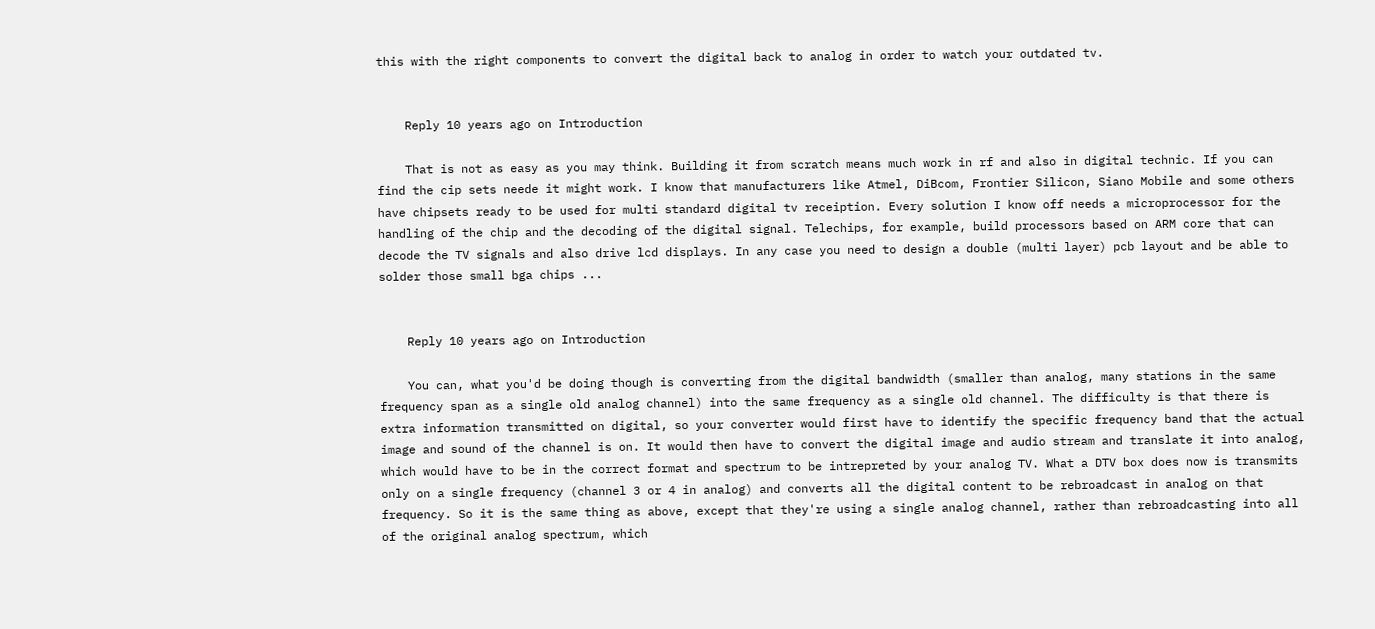this with the right components to convert the digital back to analog in order to watch your outdated tv.


    Reply 10 years ago on Introduction

    That is not as easy as you may think. Building it from scratch means much work in rf and also in digital technic. If you can find the cip sets neede it might work. I know that manufacturers like Atmel, DiBcom, Frontier Silicon, Siano Mobile and some others have chipsets ready to be used for multi standard digital tv receiption. Every solution I know off needs a microprocessor for the handling of the chip and the decoding of the digital signal. Telechips, for example, build processors based on ARM core that can decode the TV signals and also drive lcd displays. In any case you need to design a double (multi layer) pcb layout and be able to solder those small bga chips ...


    Reply 10 years ago on Introduction

    You can, what you'd be doing though is converting from the digital bandwidth (smaller than analog, many stations in the same frequency span as a single old analog channel) into the same frequency as a single old channel. The difficulty is that there is extra information transmitted on digital, so your converter would first have to identify the specific frequency band that the actual image and sound of the channel is on. It would then have to convert the digital image and audio stream and translate it into analog, which would have to be in the correct format and spectrum to be intrepreted by your analog TV. What a DTV box does now is transmits only on a single frequency (channel 3 or 4 in analog) and converts all the digital content to be rebroadcast in analog on that frequency. So it is the same thing as above, except that they're using a single analog channel, rather than rebroadcasting into all of the original analog spectrum, which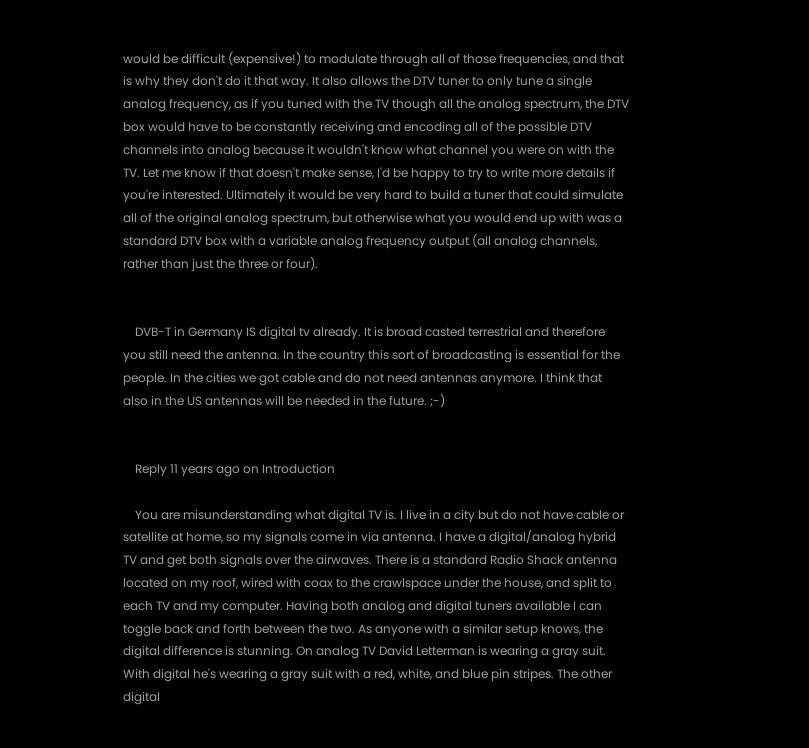would be difficult (expensive!) to modulate through all of those frequencies, and that is why they don't do it that way. It also allows the DTV tuner to only tune a single analog frequency, as if you tuned with the TV though all the analog spectrum, the DTV box would have to be constantly receiving and encoding all of the possible DTV channels into analog because it wouldn't know what channel you were on with the TV. Let me know if that doesn't make sense, I'd be happy to try to write more details if you're interested. Ultimately it would be very hard to build a tuner that could simulate all of the original analog spectrum, but otherwise what you would end up with was a standard DTV box with a variable analog frequency output (all analog channels, rather than just the three or four).


    DVB-T in Germany IS digital tv already. It is broad casted terrestrial and therefore you still need the antenna. In the country this sort of broadcasting is essential for the people. In the cities we got cable and do not need antennas anymore. I think that also in the US antennas will be needed in the future. ;-)


    Reply 11 years ago on Introduction

    You are misunderstanding what digital TV is. I live in a city but do not have cable or satellite at home, so my signals come in via antenna. I have a digital/analog hybrid TV and get both signals over the airwaves. There is a standard Radio Shack antenna located on my roof, wired with coax to the crawlspace under the house, and split to each TV and my computer. Having both analog and digital tuners available I can toggle back and forth between the two. As anyone with a similar setup knows, the digital difference is stunning. On analog TV David Letterman is wearing a gray suit. With digital he's wearing a gray suit with a red, white, and blue pin stripes. The other digital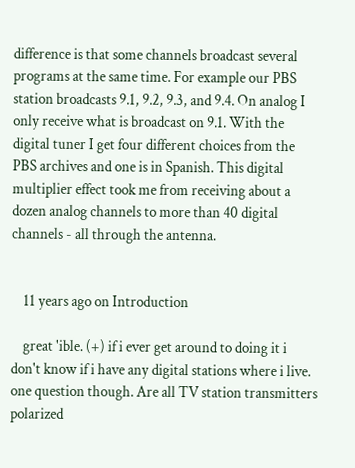difference is that some channels broadcast several programs at the same time. For example our PBS station broadcasts 9.1, 9.2, 9.3, and 9.4. On analog I only receive what is broadcast on 9.1. With the digital tuner I get four different choices from the PBS archives and one is in Spanish. This digital multiplier effect took me from receiving about a dozen analog channels to more than 40 digital channels - all through the antenna.


    11 years ago on Introduction

    great 'ible. (+) if i ever get around to doing it i don't know if i have any digital stations where i live. one question though. Are all TV station transmitters polarized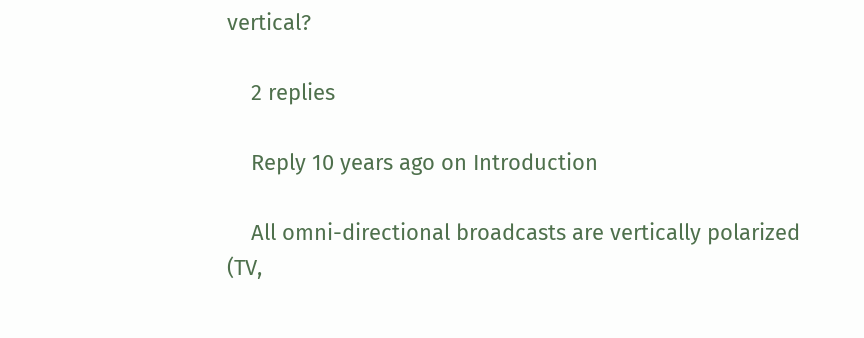vertical?

    2 replies

    Reply 10 years ago on Introduction

    All omni-directional broadcasts are vertically polarized (TV,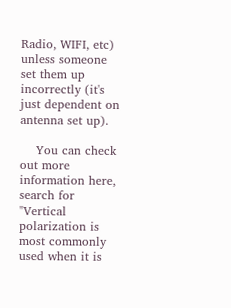Radio, WIFI, etc) unless someone set them up incorrectly (it's just dependent on antenna set up).

    You can check out more information here, search for "Vertical polarization is most commonly used when it is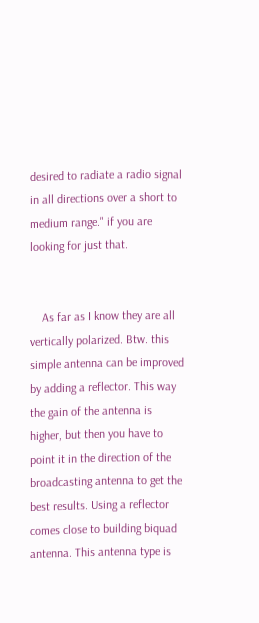desired to radiate a radio signal in all directions over a short to medium range." if you are looking for just that.


    As far as I know they are all vertically polarized. Btw. this simple antenna can be improved by adding a reflector. This way the gain of the antenna is higher, but then you have to point it in the direction of the broadcasting antenna to get the best results. Using a reflector comes close to building biquad antenna. This antenna type is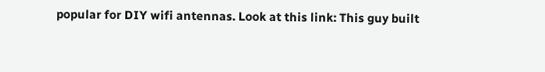popular for DIY wifi antennas. Look at this link: This guy built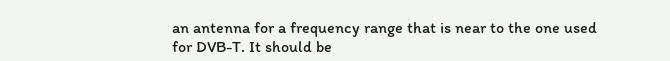an antenna for a frequency range that is near to the one used for DVB-T. It should be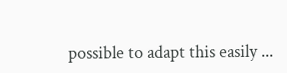possible to adapt this easily ...